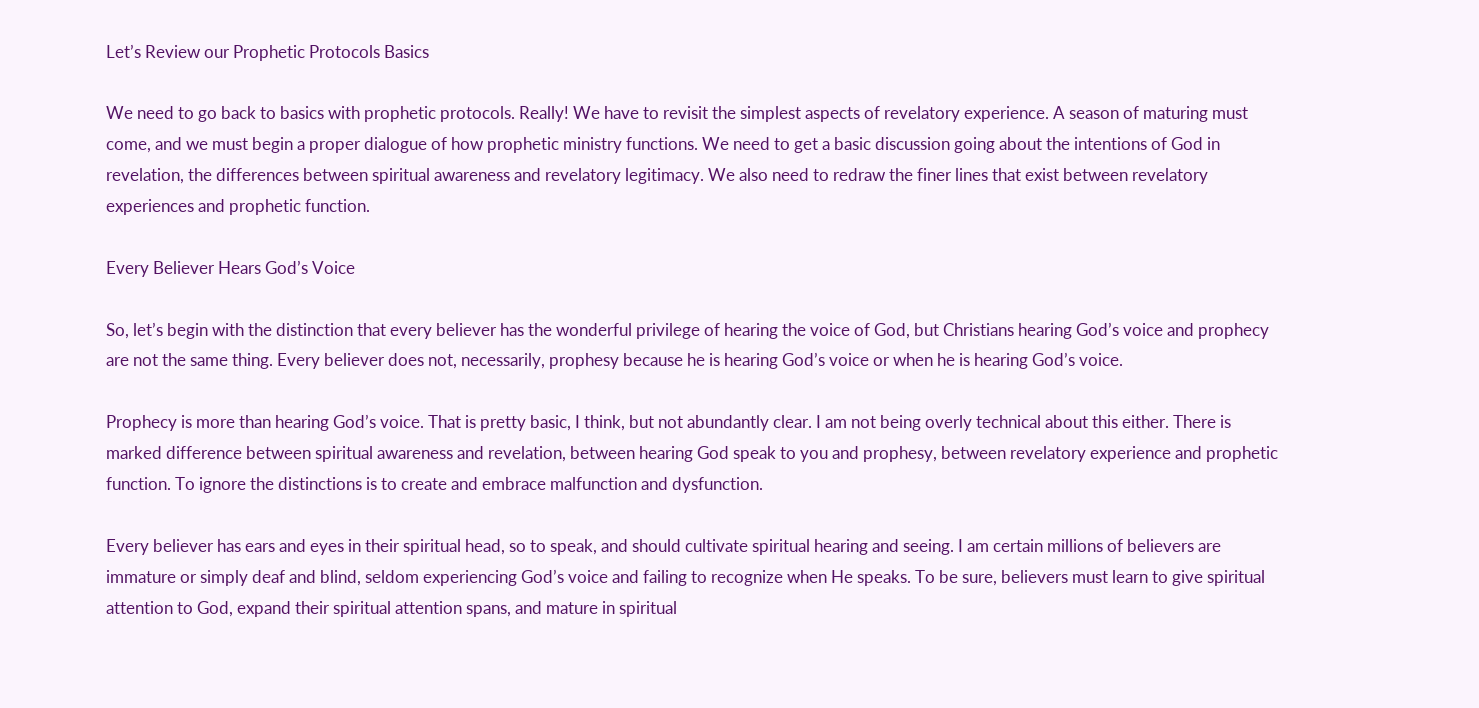Let’s Review our Prophetic Protocols Basics

We need to go back to basics with prophetic protocols. Really! We have to revisit the simplest aspects of revelatory experience. A season of maturing must come, and we must begin a proper dialogue of how prophetic ministry functions. We need to get a basic discussion going about the intentions of God in revelation, the differences between spiritual awareness and revelatory legitimacy. We also need to redraw the finer lines that exist between revelatory experiences and prophetic function.

Every Believer Hears God’s Voice

So, let’s begin with the distinction that every believer has the wonderful privilege of hearing the voice of God, but Christians hearing God’s voice and prophecy are not the same thing. Every believer does not, necessarily, prophesy because he is hearing God’s voice or when he is hearing God’s voice.

Prophecy is more than hearing God’s voice. That is pretty basic, I think, but not abundantly clear. I am not being overly technical about this either. There is marked difference between spiritual awareness and revelation, between hearing God speak to you and prophesy, between revelatory experience and prophetic function. To ignore the distinctions is to create and embrace malfunction and dysfunction.

Every believer has ears and eyes in their spiritual head, so to speak, and should cultivate spiritual hearing and seeing. I am certain millions of believers are immature or simply deaf and blind, seldom experiencing God’s voice and failing to recognize when He speaks. To be sure, believers must learn to give spiritual attention to God, expand their spiritual attention spans, and mature in spiritual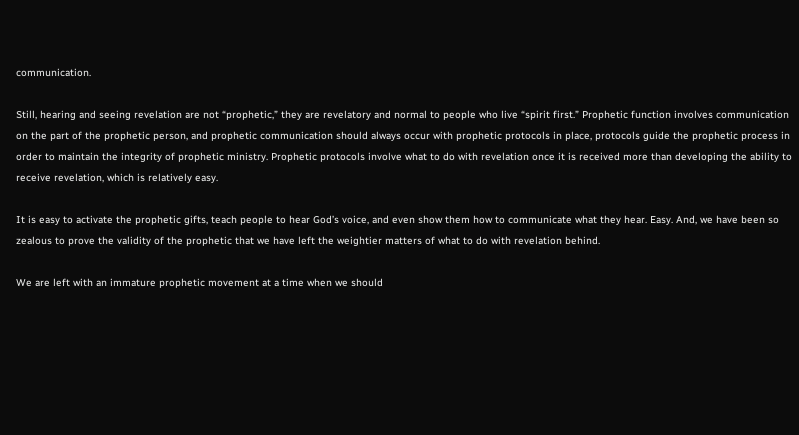communication.

Still, hearing and seeing revelation are not “prophetic,” they are revelatory and normal to people who live “spirit first.” Prophetic function involves communication on the part of the prophetic person, and prophetic communication should always occur with prophetic protocols in place, protocols guide the prophetic process in order to maintain the integrity of prophetic ministry. Prophetic protocols involve what to do with revelation once it is received more than developing the ability to receive revelation, which is relatively easy.

It is easy to activate the prophetic gifts, teach people to hear God’s voice, and even show them how to communicate what they hear. Easy. And, we have been so zealous to prove the validity of the prophetic that we have left the weightier matters of what to do with revelation behind.

We are left with an immature prophetic movement at a time when we should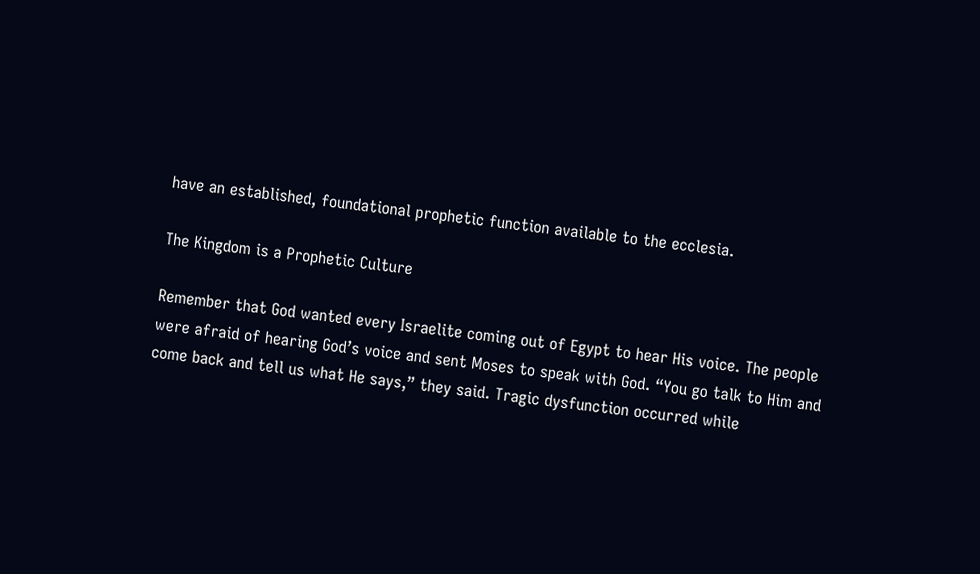have an established, foundational prophetic function available to the ecclesia.

The Kingdom is a Prophetic Culture

Remember that God wanted every Israelite coming out of Egypt to hear His voice. The people were afraid of hearing God’s voice and sent Moses to speak with God. “You go talk to Him and come back and tell us what He says,” they said. Tragic dysfunction occurred while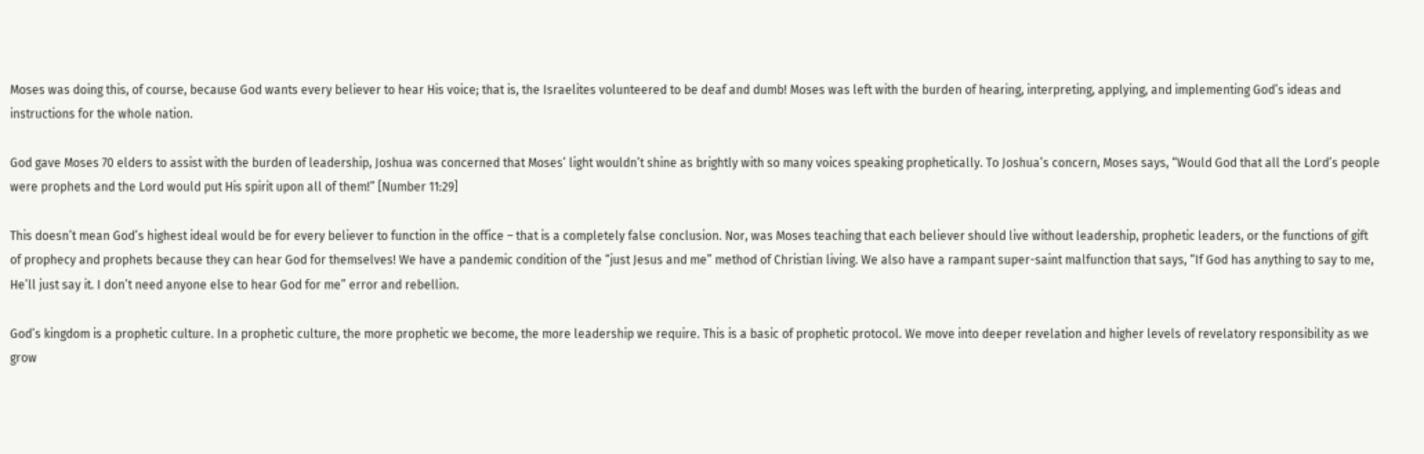Moses was doing this, of course, because God wants every believer to hear His voice; that is, the Israelites volunteered to be deaf and dumb! Moses was left with the burden of hearing, interpreting, applying, and implementing God’s ideas and instructions for the whole nation.

God gave Moses 70 elders to assist with the burden of leadership, Joshua was concerned that Moses’ light wouldn’t shine as brightly with so many voices speaking prophetically. To Joshua’s concern, Moses says, “Would God that all the Lord’s people were prophets and the Lord would put His spirit upon all of them!” [Number 11:29]

This doesn’t mean God’s highest ideal would be for every believer to function in the office – that is a completely false conclusion. Nor, was Moses teaching that each believer should live without leadership, prophetic leaders, or the functions of gift of prophecy and prophets because they can hear God for themselves! We have a pandemic condition of the “just Jesus and me” method of Christian living. We also have a rampant super-saint malfunction that says, “If God has anything to say to me, He’ll just say it. I don’t need anyone else to hear God for me” error and rebellion.

God’s kingdom is a prophetic culture. In a prophetic culture, the more prophetic we become, the more leadership we require. This is a basic of prophetic protocol. We move into deeper revelation and higher levels of revelatory responsibility as we grow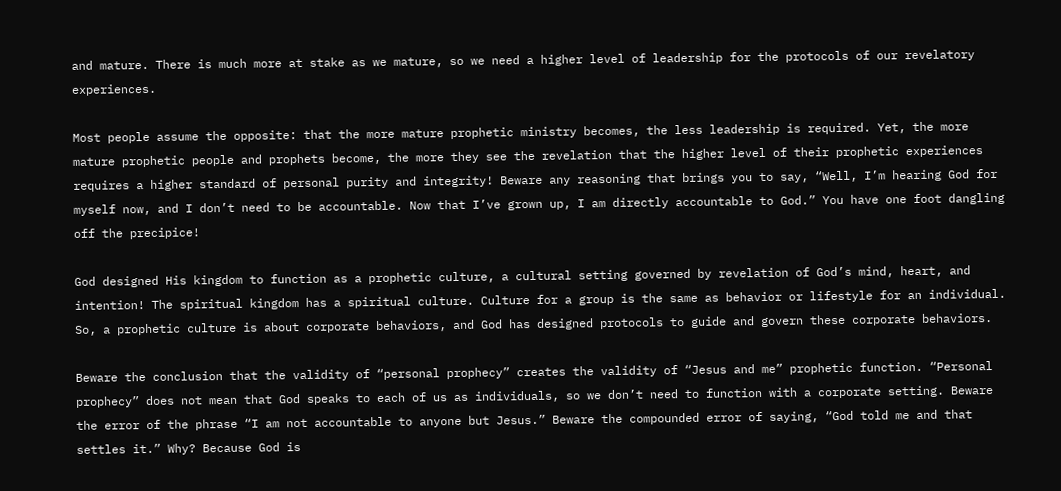and mature. There is much more at stake as we mature, so we need a higher level of leadership for the protocols of our revelatory experiences.

Most people assume the opposite: that the more mature prophetic ministry becomes, the less leadership is required. Yet, the more mature prophetic people and prophets become, the more they see the revelation that the higher level of their prophetic experiences requires a higher standard of personal purity and integrity! Beware any reasoning that brings you to say, “Well, I’m hearing God for myself now, and I don’t need to be accountable. Now that I’ve grown up, I am directly accountable to God.” You have one foot dangling off the precipice!

God designed His kingdom to function as a prophetic culture, a cultural setting governed by revelation of God’s mind, heart, and intention! The spiritual kingdom has a spiritual culture. Culture for a group is the same as behavior or lifestyle for an individual. So, a prophetic culture is about corporate behaviors, and God has designed protocols to guide and govern these corporate behaviors.

Beware the conclusion that the validity of “personal prophecy” creates the validity of “Jesus and me” prophetic function. “Personal prophecy” does not mean that God speaks to each of us as individuals, so we don’t need to function with a corporate setting. Beware the error of the phrase “I am not accountable to anyone but Jesus.” Beware the compounded error of saying, “God told me and that settles it.” Why? Because God is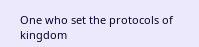One who set the protocols of kingdom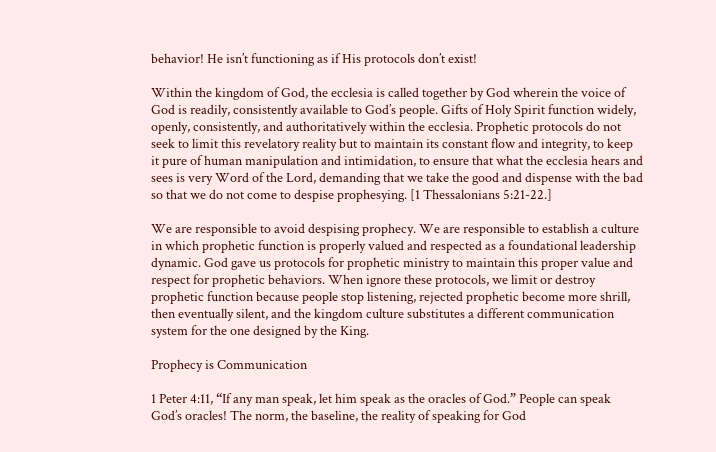behavior! He isn’t functioning as if His protocols don’t exist!

Within the kingdom of God, the ecclesia is called together by God wherein the voice of God is readily, consistently available to God’s people. Gifts of Holy Spirit function widely, openly, consistently, and authoritatively within the ecclesia. Prophetic protocols do not seek to limit this revelatory reality but to maintain its constant flow and integrity, to keep it pure of human manipulation and intimidation, to ensure that what the ecclesia hears and sees is very Word of the Lord, demanding that we take the good and dispense with the bad so that we do not come to despise prophesying. [1 Thessalonians 5:21-22.]

We are responsible to avoid despising prophecy. We are responsible to establish a culture in which prophetic function is properly valued and respected as a foundational leadership dynamic. God gave us protocols for prophetic ministry to maintain this proper value and respect for prophetic behaviors. When ignore these protocols, we limit or destroy prophetic function because people stop listening, rejected prophetic become more shrill, then eventually silent, and the kingdom culture substitutes a different communication system for the one designed by the King.

Prophecy is Communication

1 Peter 4:11, “If any man speak, let him speak as the oracles of God.” People can speak God’s oracles! The norm, the baseline, the reality of speaking for God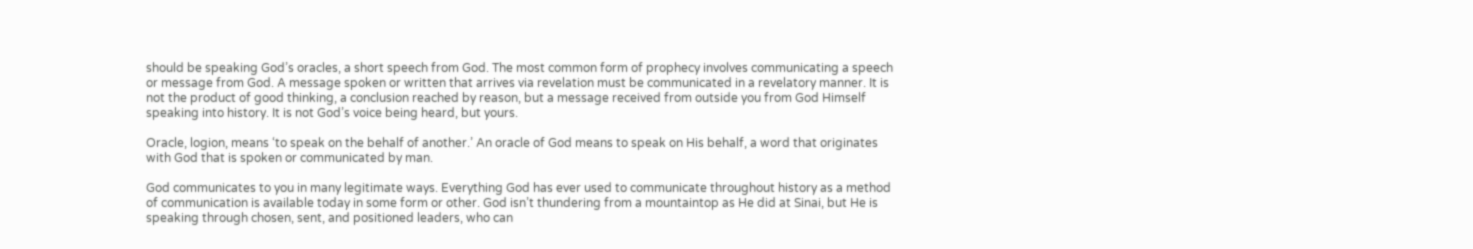should be speaking God’s oracles, a short speech from God. The most common form of prophecy involves communicating a speech or message from God. A message spoken or written that arrives via revelation must be communicated in a revelatory manner. It is not the product of good thinking, a conclusion reached by reason, but a message received from outside you from God Himself speaking into history. It is not God’s voice being heard, but yours.

Oracle, logion, means ‘to speak on the behalf of another.’ An oracle of God means to speak on His behalf, a word that originates with God that is spoken or communicated by man.

God communicates to you in many legitimate ways. Everything God has ever used to communicate throughout history as a method of communication is available today in some form or other. God isn’t thundering from a mountaintop as He did at Sinai, but He is speaking through chosen, sent, and positioned leaders, who can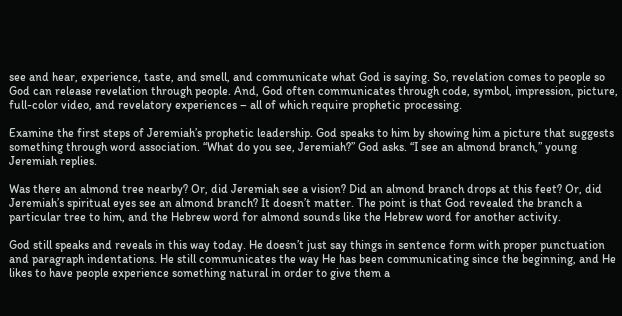see and hear, experience, taste, and smell, and communicate what God is saying. So, revelation comes to people so God can release revelation through people. And, God often communicates through code, symbol, impression, picture, full-color video, and revelatory experiences – all of which require prophetic processing.

Examine the first steps of Jeremiah’s prophetic leadership. God speaks to him by showing him a picture that suggests something through word association. “What do you see, Jeremiah?” God asks. “I see an almond branch,” young Jeremiah replies.

Was there an almond tree nearby? Or, did Jeremiah see a vision? Did an almond branch drops at this feet? Or, did Jeremiah’s spiritual eyes see an almond branch? It doesn’t matter. The point is that God revealed the branch a particular tree to him, and the Hebrew word for almond sounds like the Hebrew word for another activity.

God still speaks and reveals in this way today. He doesn’t just say things in sentence form with proper punctuation and paragraph indentations. He still communicates the way He has been communicating since the beginning, and He likes to have people experience something natural in order to give them a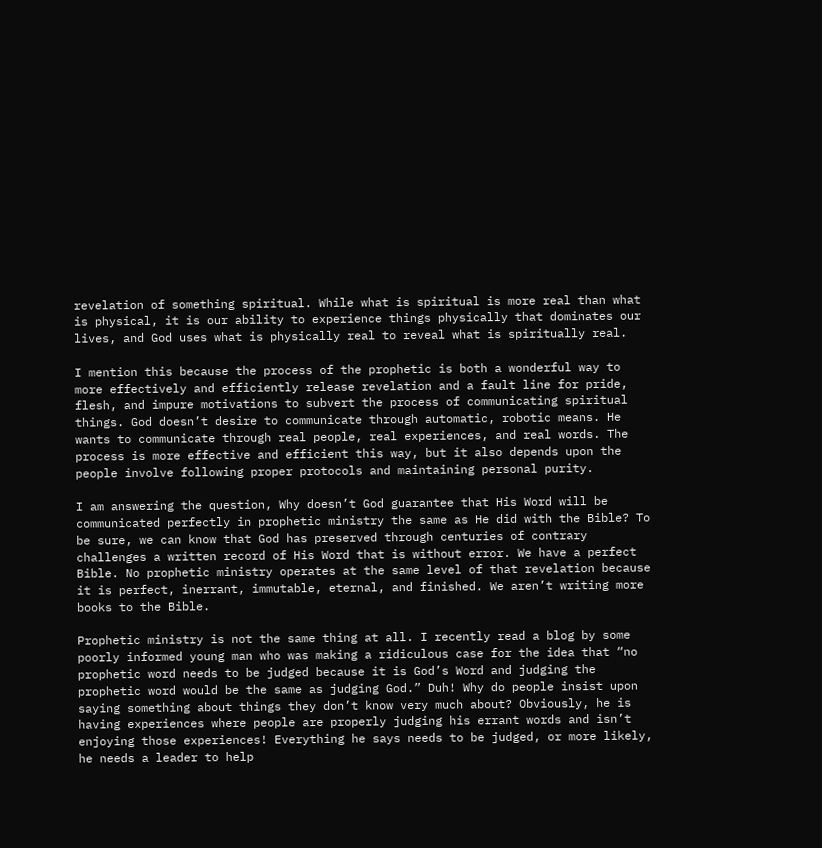revelation of something spiritual. While what is spiritual is more real than what is physical, it is our ability to experience things physically that dominates our lives, and God uses what is physically real to reveal what is spiritually real.

I mention this because the process of the prophetic is both a wonderful way to more effectively and efficiently release revelation and a fault line for pride, flesh, and impure motivations to subvert the process of communicating spiritual things. God doesn’t desire to communicate through automatic, robotic means. He wants to communicate through real people, real experiences, and real words. The process is more effective and efficient this way, but it also depends upon the people involve following proper protocols and maintaining personal purity.

I am answering the question, Why doesn’t God guarantee that His Word will be communicated perfectly in prophetic ministry the same as He did with the Bible? To be sure, we can know that God has preserved through centuries of contrary challenges a written record of His Word that is without error. We have a perfect Bible. No prophetic ministry operates at the same level of that revelation because it is perfect, inerrant, immutable, eternal, and finished. We aren’t writing more books to the Bible.

Prophetic ministry is not the same thing at all. I recently read a blog by some poorly informed young man who was making a ridiculous case for the idea that “no prophetic word needs to be judged because it is God’s Word and judging the prophetic word would be the same as judging God.” Duh! Why do people insist upon saying something about things they don’t know very much about? Obviously, he is having experiences where people are properly judging his errant words and isn’t enjoying those experiences! Everything he says needs to be judged, or more likely, he needs a leader to help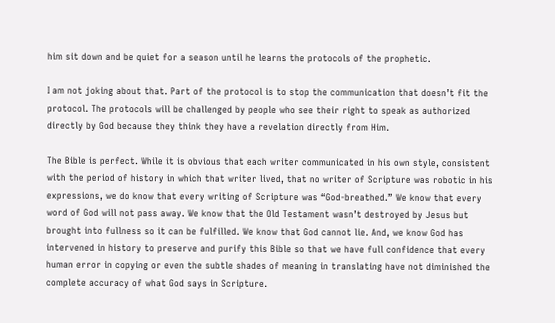him sit down and be quiet for a season until he learns the protocols of the prophetic.

I am not joking about that. Part of the protocol is to stop the communication that doesn’t fit the protocol. The protocols will be challenged by people who see their right to speak as authorized directly by God because they think they have a revelation directly from Him.

The Bible is perfect. While it is obvious that each writer communicated in his own style, consistent with the period of history in which that writer lived, that no writer of Scripture was robotic in his expressions, we do know that every writing of Scripture was “God-breathed.” We know that every word of God will not pass away. We know that the Old Testament wasn’t destroyed by Jesus but brought into fullness so it can be fulfilled. We know that God cannot lie. And, we know God has intervened in history to preserve and purify this Bible so that we have full confidence that every human error in copying or even the subtle shades of meaning in translating have not diminished the complete accuracy of what God says in Scripture.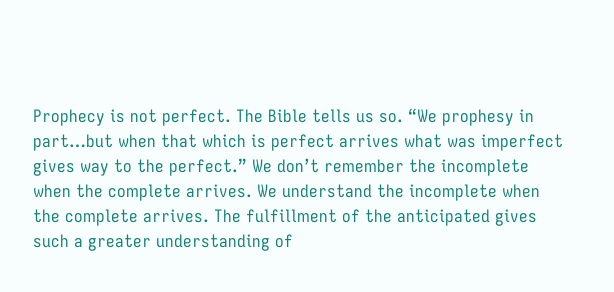Prophecy is not perfect. The Bible tells us so. “We prophesy in part…but when that which is perfect arrives what was imperfect gives way to the perfect.” We don’t remember the incomplete when the complete arrives. We understand the incomplete when the complete arrives. The fulfillment of the anticipated gives such a greater understanding of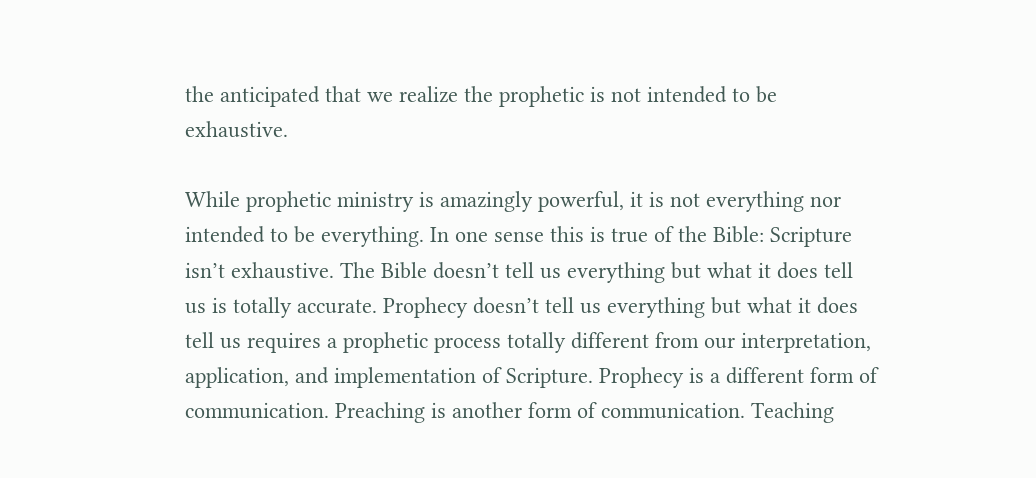the anticipated that we realize the prophetic is not intended to be exhaustive.

While prophetic ministry is amazingly powerful, it is not everything nor intended to be everything. In one sense this is true of the Bible: Scripture isn’t exhaustive. The Bible doesn’t tell us everything but what it does tell us is totally accurate. Prophecy doesn’t tell us everything but what it does tell us requires a prophetic process totally different from our interpretation, application, and implementation of Scripture. Prophecy is a different form of communication. Preaching is another form of communication. Teaching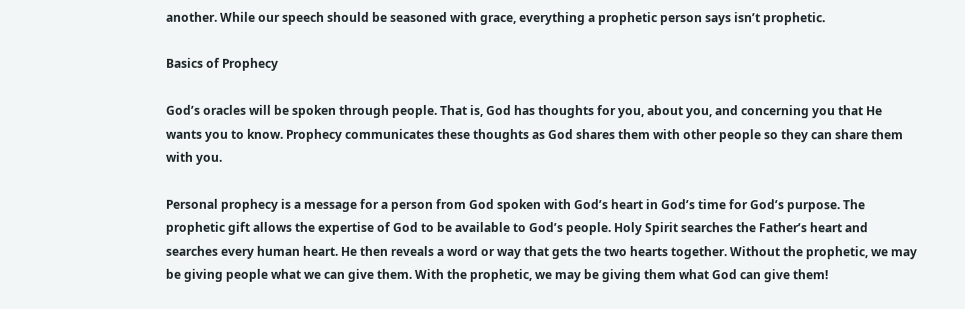another. While our speech should be seasoned with grace, everything a prophetic person says isn’t prophetic.

Basics of Prophecy

God’s oracles will be spoken through people. That is, God has thoughts for you, about you, and concerning you that He wants you to know. Prophecy communicates these thoughts as God shares them with other people so they can share them with you.

Personal prophecy is a message for a person from God spoken with God’s heart in God’s time for God’s purpose. The prophetic gift allows the expertise of God to be available to God’s people. Holy Spirit searches the Father’s heart and searches every human heart. He then reveals a word or way that gets the two hearts together. Without the prophetic, we may be giving people what we can give them. With the prophetic, we may be giving them what God can give them!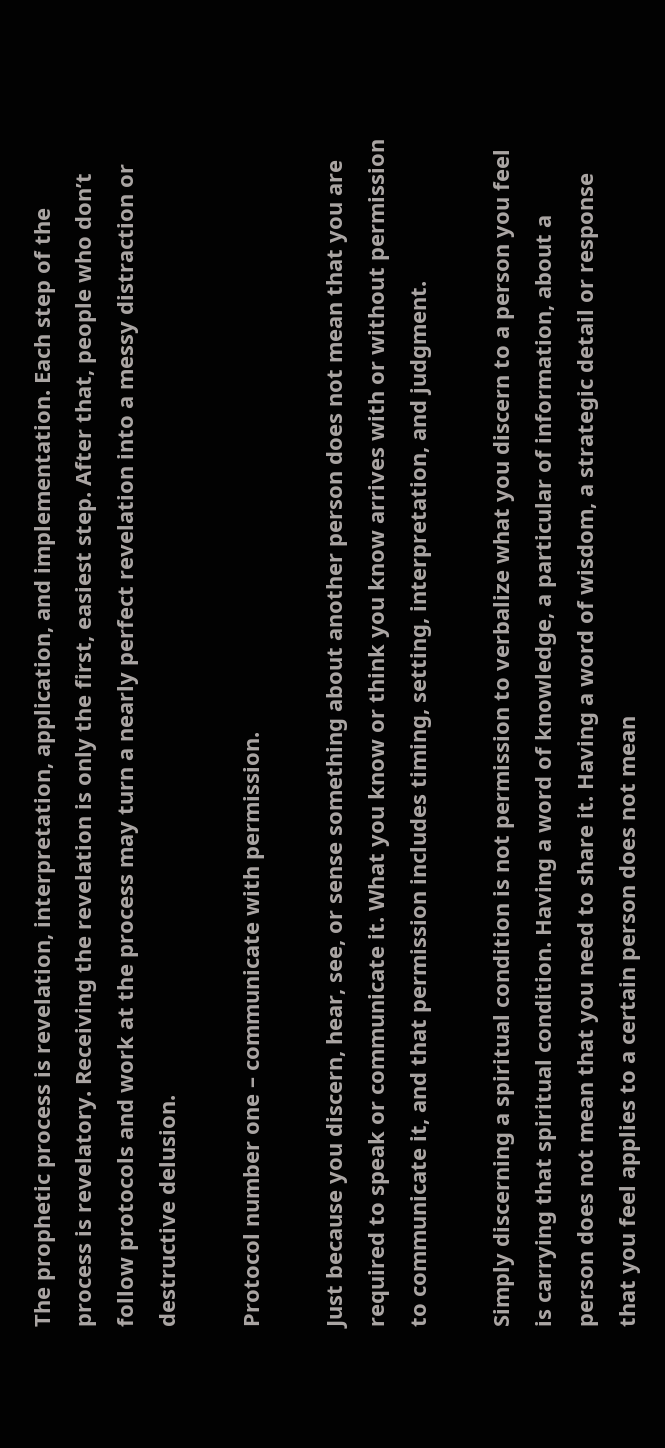The prophetic process is revelation, interpretation, application, and implementation. Each step of the process is revelatory. Receiving the revelation is only the first, easiest step. After that, people who don’t follow protocols and work at the process may turn a nearly perfect revelation into a messy distraction or destructive delusion.

Protocol number one – communicate with permission.

Just because you discern, hear, see, or sense something about another person does not mean that you are required to speak or communicate it. What you know or think you know arrives with or without permission to communicate it, and that permission includes timing, setting, interpretation, and judgment.

Simply discerning a spiritual condition is not permission to verbalize what you discern to a person you feel is carrying that spiritual condition. Having a word of knowledge, a particular of information, about a person does not mean that you need to share it. Having a word of wisdom, a strategic detail or response that you feel applies to a certain person does not mean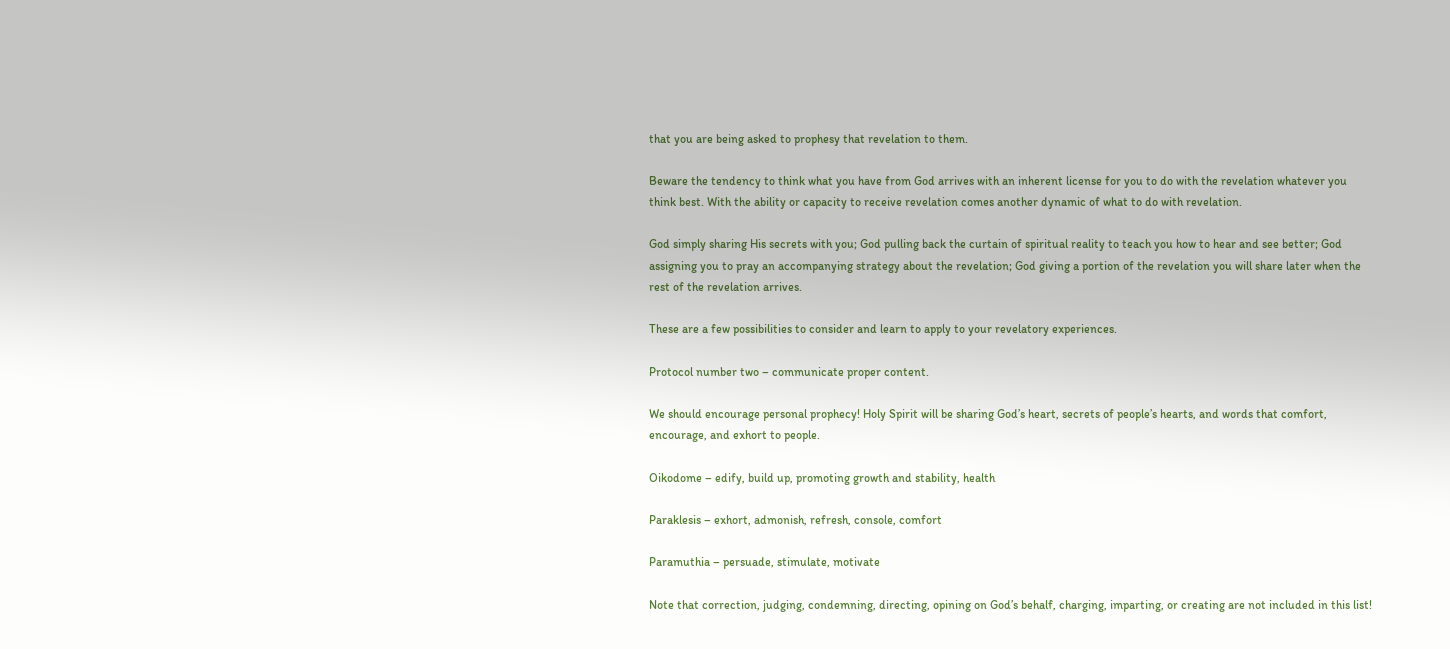that you are being asked to prophesy that revelation to them.

Beware the tendency to think what you have from God arrives with an inherent license for you to do with the revelation whatever you think best. With the ability or capacity to receive revelation comes another dynamic of what to do with revelation.

God simply sharing His secrets with you; God pulling back the curtain of spiritual reality to teach you how to hear and see better; God assigning you to pray an accompanying strategy about the revelation; God giving a portion of the revelation you will share later when the rest of the revelation arrives.

These are a few possibilities to consider and learn to apply to your revelatory experiences.

Protocol number two – communicate proper content.

We should encourage personal prophecy! Holy Spirit will be sharing God’s heart, secrets of people’s hearts, and words that comfort, encourage, and exhort to people.

Oikodome – edify, build up, promoting growth and stability, health

Paraklesis – exhort, admonish, refresh, console, comfort

Paramuthia – persuade, stimulate, motivate

Note that correction, judging, condemning, directing, opining on God’s behalf, charging, imparting, or creating are not included in this list!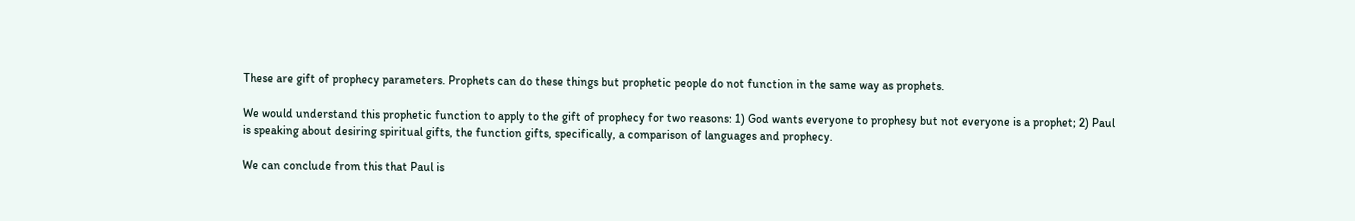These are gift of prophecy parameters. Prophets can do these things but prophetic people do not function in the same way as prophets.

We would understand this prophetic function to apply to the gift of prophecy for two reasons: 1) God wants everyone to prophesy but not everyone is a prophet; 2) Paul is speaking about desiring spiritual gifts, the function gifts, specifically, a comparison of languages and prophecy.

We can conclude from this that Paul is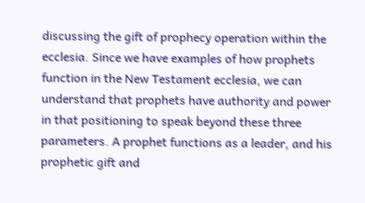discussing the gift of prophecy operation within the ecclesia. Since we have examples of how prophets function in the New Testament ecclesia, we can understand that prophets have authority and power in that positioning to speak beyond these three parameters. A prophet functions as a leader, and his prophetic gift and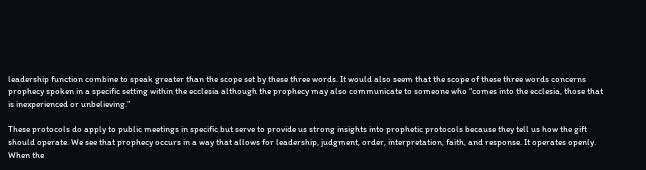leadership function combine to speak greater than the scope set by these three words. It would also seem that the scope of these three words concerns prophecy spoken in a specific setting within the ecclesia although the prophecy may also communicate to someone who “comes into the ecclesia, those that is inexperienced or unbelieving.”

These protocols do apply to public meetings in specific but serve to provide us strong insights into prophetic protocols because they tell us how the gift should operate. We see that prophecy occurs in a way that allows for leadership, judgment, order, interpretation, faith, and response. It operates openly. When the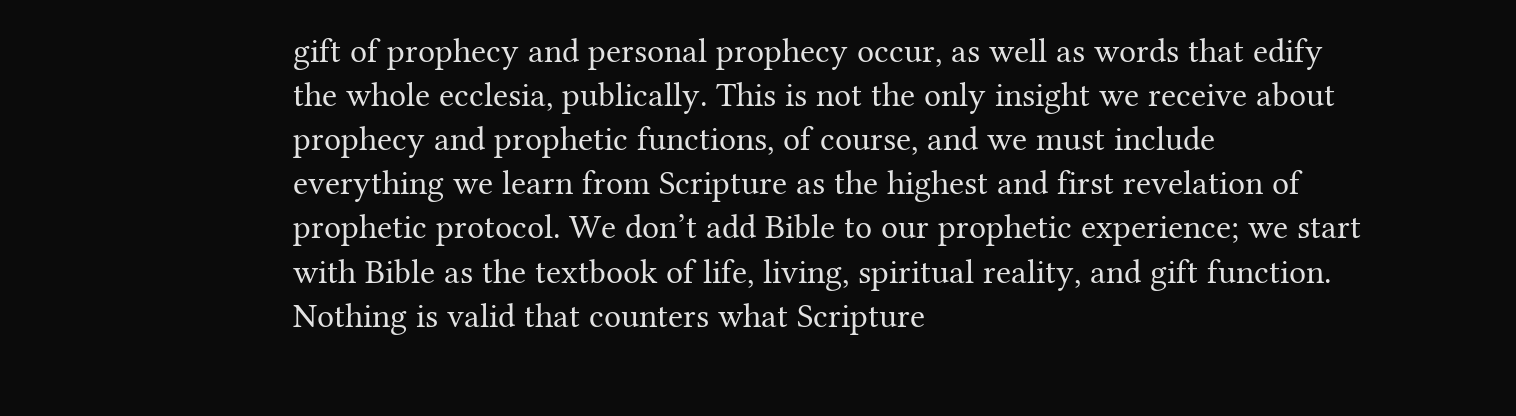gift of prophecy and personal prophecy occur, as well as words that edify the whole ecclesia, publically. This is not the only insight we receive about prophecy and prophetic functions, of course, and we must include everything we learn from Scripture as the highest and first revelation of prophetic protocol. We don’t add Bible to our prophetic experience; we start with Bible as the textbook of life, living, spiritual reality, and gift function. Nothing is valid that counters what Scripture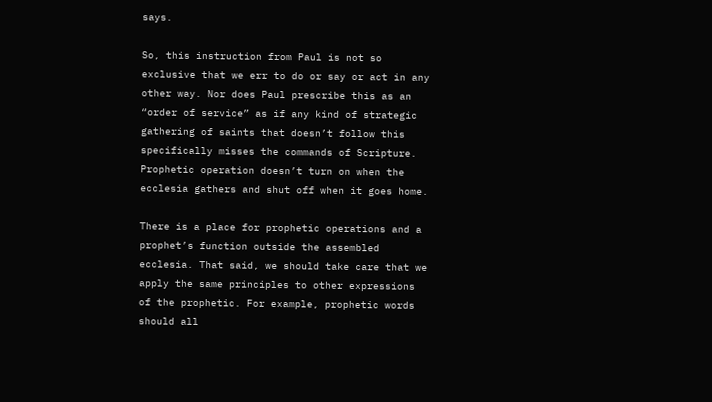says.

So, this instruction from Paul is not so exclusive that we err to do or say or act in any other way. Nor does Paul prescribe this as an “order of service” as if any kind of strategic gathering of saints that doesn’t follow this specifically misses the commands of Scripture. Prophetic operation doesn’t turn on when the ecclesia gathers and shut off when it goes home.

There is a place for prophetic operations and a prophet’s function outside the assembled ecclesia. That said, we should take care that we apply the same principles to other expressions of the prophetic. For example, prophetic words should all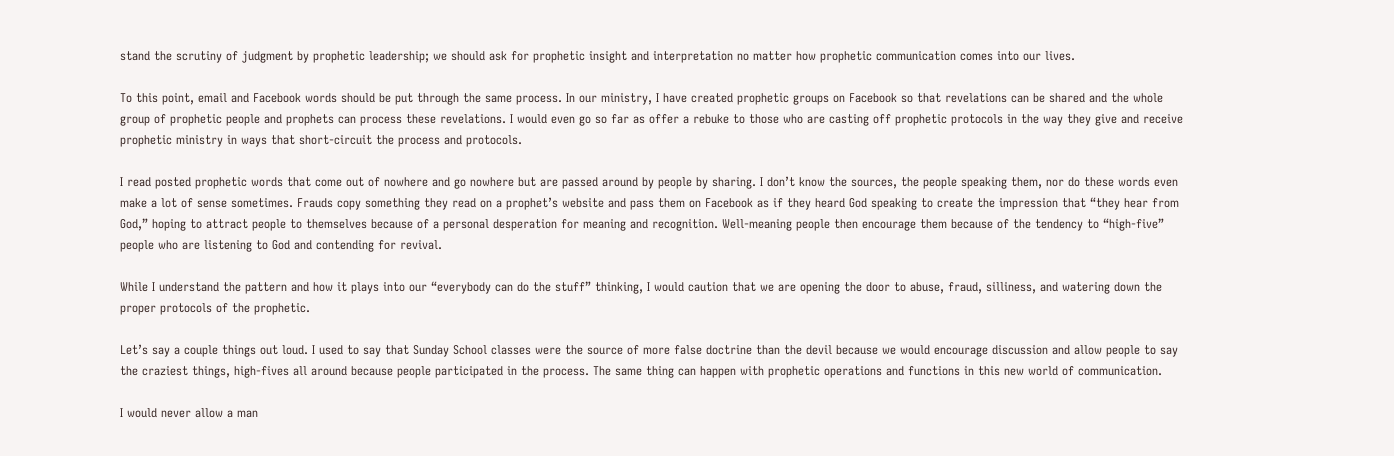stand the scrutiny of judgment by prophetic leadership; we should ask for prophetic insight and interpretation no matter how prophetic communication comes into our lives.

To this point, email and Facebook words should be put through the same process. In our ministry, I have created prophetic groups on Facebook so that revelations can be shared and the whole group of prophetic people and prophets can process these revelations. I would even go so far as offer a rebuke to those who are casting off prophetic protocols in the way they give and receive prophetic ministry in ways that short-circuit the process and protocols.

I read posted prophetic words that come out of nowhere and go nowhere but are passed around by people by sharing. I don’t know the sources, the people speaking them, nor do these words even make a lot of sense sometimes. Frauds copy something they read on a prophet’s website and pass them on Facebook as if they heard God speaking to create the impression that “they hear from God,” hoping to attract people to themselves because of a personal desperation for meaning and recognition. Well-meaning people then encourage them because of the tendency to “high-five” people who are listening to God and contending for revival.

While I understand the pattern and how it plays into our “everybody can do the stuff” thinking, I would caution that we are opening the door to abuse, fraud, silliness, and watering down the proper protocols of the prophetic.

Let’s say a couple things out loud. I used to say that Sunday School classes were the source of more false doctrine than the devil because we would encourage discussion and allow people to say the craziest things, high-fives all around because people participated in the process. The same thing can happen with prophetic operations and functions in this new world of communication.

I would never allow a man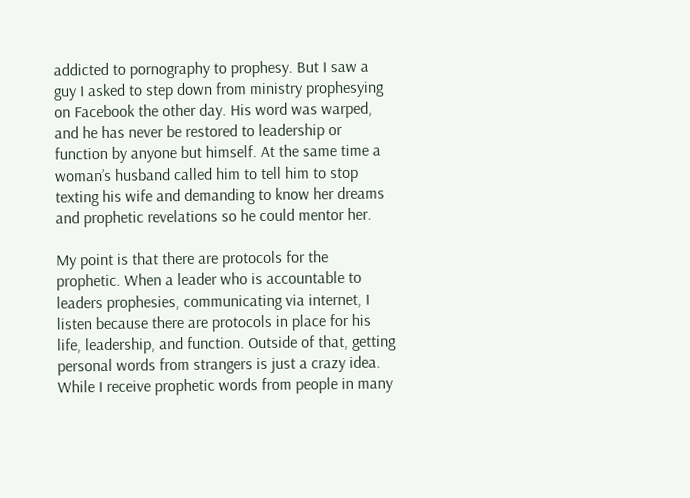addicted to pornography to prophesy. But I saw a guy I asked to step down from ministry prophesying on Facebook the other day. His word was warped, and he has never be restored to leadership or function by anyone but himself. At the same time a woman’s husband called him to tell him to stop texting his wife and demanding to know her dreams and prophetic revelations so he could mentor her.

My point is that there are protocols for the prophetic. When a leader who is accountable to leaders prophesies, communicating via internet, I listen because there are protocols in place for his life, leadership, and function. Outside of that, getting personal words from strangers is just a crazy idea. While I receive prophetic words from people in many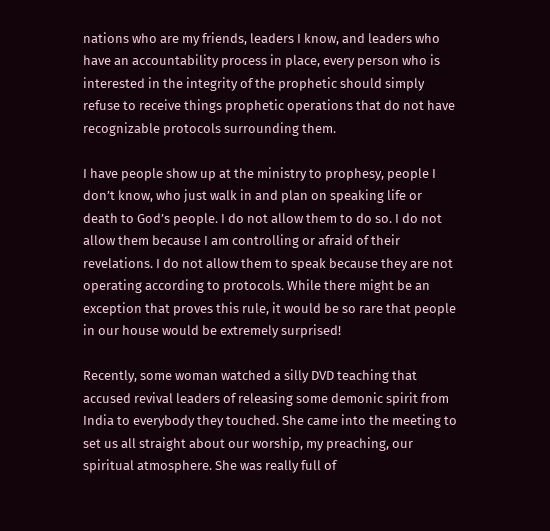nations who are my friends, leaders I know, and leaders who have an accountability process in place, every person who is interested in the integrity of the prophetic should simply refuse to receive things prophetic operations that do not have recognizable protocols surrounding them.

I have people show up at the ministry to prophesy, people I don’t know, who just walk in and plan on speaking life or death to God’s people. I do not allow them to do so. I do not allow them because I am controlling or afraid of their revelations. I do not allow them to speak because they are not operating according to protocols. While there might be an exception that proves this rule, it would be so rare that people in our house would be extremely surprised!

Recently, some woman watched a silly DVD teaching that accused revival leaders of releasing some demonic spirit from India to everybody they touched. She came into the meeting to set us all straight about our worship, my preaching, our spiritual atmosphere. She was really full of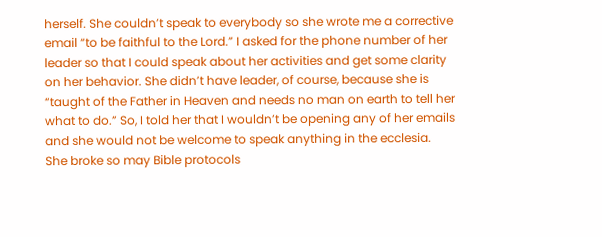herself. She couldn’t speak to everybody so she wrote me a corrective email “to be faithful to the Lord.” I asked for the phone number of her leader so that I could speak about her activities and get some clarity on her behavior. She didn’t have leader, of course, because she is “taught of the Father in Heaven and needs no man on earth to tell her what to do.” So, I told her that I wouldn’t be opening any of her emails and she would not be welcome to speak anything in the ecclesia. She broke so may Bible protocols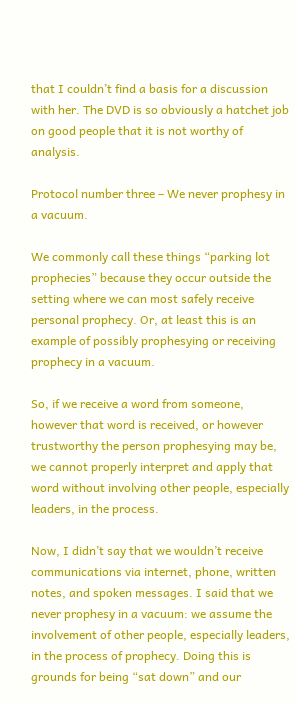that I couldn’t find a basis for a discussion with her. The DVD is so obviously a hatchet job on good people that it is not worthy of analysis.

Protocol number three – We never prophesy in a vacuum.

We commonly call these things “parking lot prophecies” because they occur outside the setting where we can most safely receive personal prophecy. Or, at least this is an example of possibly prophesying or receiving prophecy in a vacuum.

So, if we receive a word from someone, however that word is received, or however trustworthy the person prophesying may be, we cannot properly interpret and apply that word without involving other people, especially leaders, in the process.

Now, I didn’t say that we wouldn’t receive communications via internet, phone, written notes, and spoken messages. I said that we never prophesy in a vacuum: we assume the involvement of other people, especially leaders, in the process of prophecy. Doing this is grounds for being “sat down” and our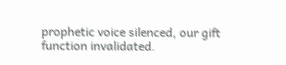prophetic voice silenced, our gift function invalidated.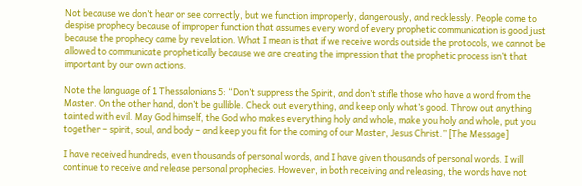Not because we don’t hear or see correctly, but we function improperly, dangerously, and recklessly. People come to despise prophecy because of improper function that assumes every word of every prophetic communication is good just because the prophecy came by revelation. What I mean is that if we receive words outside the protocols, we cannot be allowed to communicate prophetically because we are creating the impression that the prophetic process isn’t that important by our own actions.

Note the language of 1 Thessalonians 5: “Don’t suppress the Spirit, and don’t stifle those who have a word from the Master. On the other hand, don’t be gullible. Check out everything, and keep only what’s good. Throw out anything tainted with evil. May God himself, the God who makes everything holy and whole, make you holy and whole, put you together – spirit, soul, and body – and keep you fit for the coming of our Master, Jesus Christ.” [The Message]

I have received hundreds, even thousands of personal words, and I have given thousands of personal words. I will continue to receive and release personal prophecies. However, in both receiving and releasing, the words have not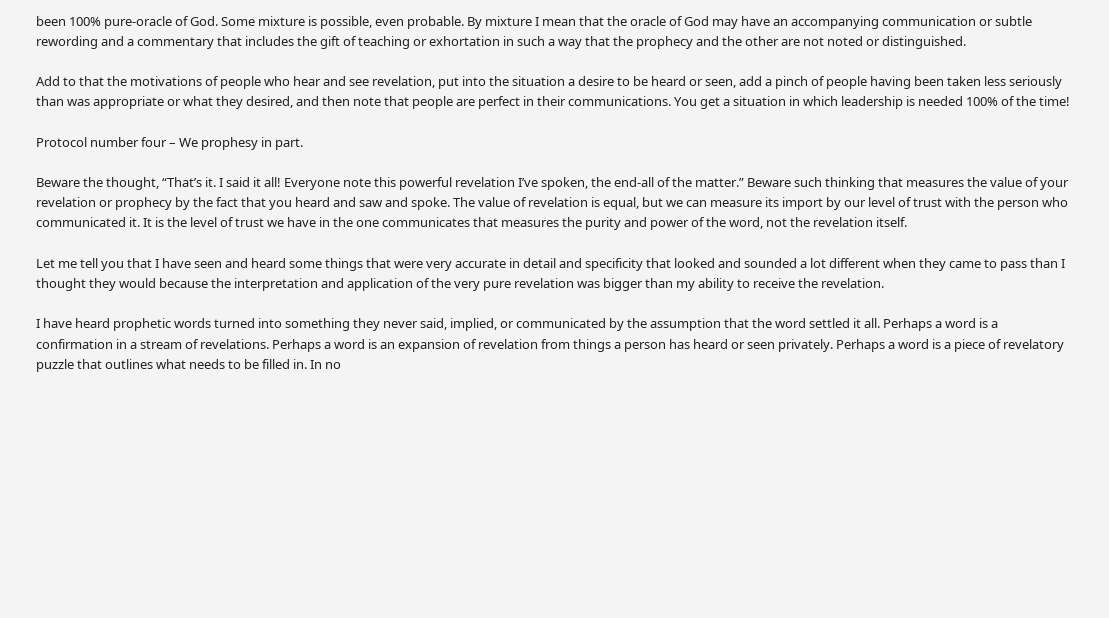been 100% pure-oracle of God. Some mixture is possible, even probable. By mixture I mean that the oracle of God may have an accompanying communication or subtle rewording and a commentary that includes the gift of teaching or exhortation in such a way that the prophecy and the other are not noted or distinguished.

Add to that the motivations of people who hear and see revelation, put into the situation a desire to be heard or seen, add a pinch of people having been taken less seriously than was appropriate or what they desired, and then note that people are perfect in their communications. You get a situation in which leadership is needed 100% of the time!

Protocol number four – We prophesy in part.

Beware the thought, “That’s it. I said it all! Everyone note this powerful revelation I’ve spoken, the end-all of the matter.” Beware such thinking that measures the value of your revelation or prophecy by the fact that you heard and saw and spoke. The value of revelation is equal, but we can measure its import by our level of trust with the person who communicated it. It is the level of trust we have in the one communicates that measures the purity and power of the word, not the revelation itself.

Let me tell you that I have seen and heard some things that were very accurate in detail and specificity that looked and sounded a lot different when they came to pass than I thought they would because the interpretation and application of the very pure revelation was bigger than my ability to receive the revelation.

I have heard prophetic words turned into something they never said, implied, or communicated by the assumption that the word settled it all. Perhaps a word is a confirmation in a stream of revelations. Perhaps a word is an expansion of revelation from things a person has heard or seen privately. Perhaps a word is a piece of revelatory puzzle that outlines what needs to be filled in. In no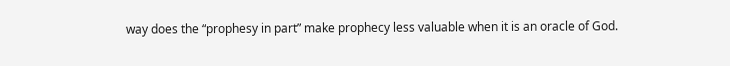way does the “prophesy in part” make prophecy less valuable when it is an oracle of God.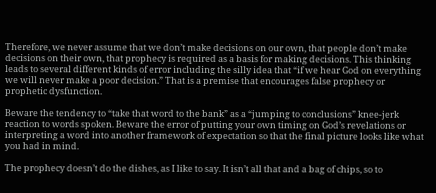Therefore, we never assume that we don’t make decisions on our own, that people don’t make decisions on their own, that prophecy is required as a basis for making decisions. This thinking leads to several different kinds of error including the silly idea that “if we hear God on everything we will never make a poor decision.” That is a premise that encourages false prophecy or prophetic dysfunction.

Beware the tendency to “take that word to the bank” as a “jumping to conclusions” knee-jerk reaction to words spoken. Beware the error of putting your own timing on God’s revelations or interpreting a word into another framework of expectation so that the final picture looks like what you had in mind.

The prophecy doesn’t do the dishes, as I like to say. It isn’t all that and a bag of chips, so to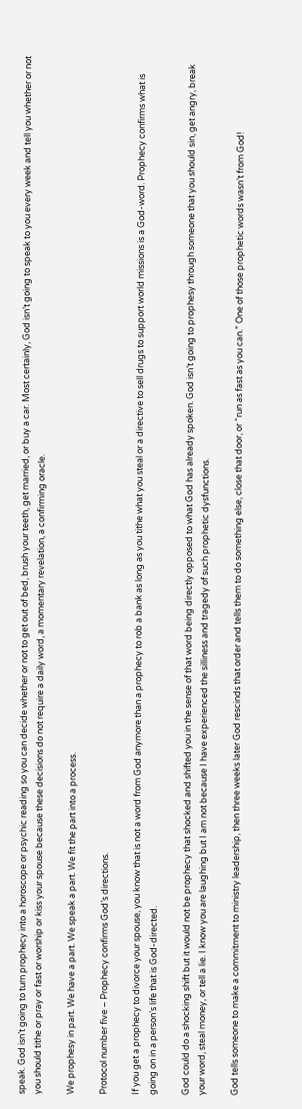speak. God isn’t going to turn prophecy into a horoscope or psychic reading so you can decide whether or not to get out of bed, brush your teeth, get married, or buy a car. Most certainly, God isn’t going to speak to you every week and tell you whether or not you should tithe or pray or fast or worship or kiss your spouse because these decisions do not require a daily word, a momentary revelation, a confirming oracle.

We prophesy in part. We have a part. We speak a part. We fit the part into a process.

Protocol number five – Prophecy confirms God’s directions.

If you get a prophecy to divorce your spouse, you know that is not a word from God anymore than a prophecy to rob a bank as long as you tithe what you steal or a directive to sell drugs to support world missions is a God-word. Prophecy confirms what is going on in a person’s life that is God-directed.

God could do a shocking shift but it would not be prophecy that shocked and shifted you in the sense of that word being directly opposed to what God has already spoken. God isn’t going to prophesy through someone that you should sin, get angry, break your word, steal money, or tell a lie. I know you are laughing but I am not because I have experienced the silliness and tragedy of such prophetic dysfunctions.

God tells someone to make a commitment to ministry leadership, then three weeks later God rescinds that order and tells them to do something else, close that door, or “run as fast as you can.” One of those prophetic words wasn’t from God!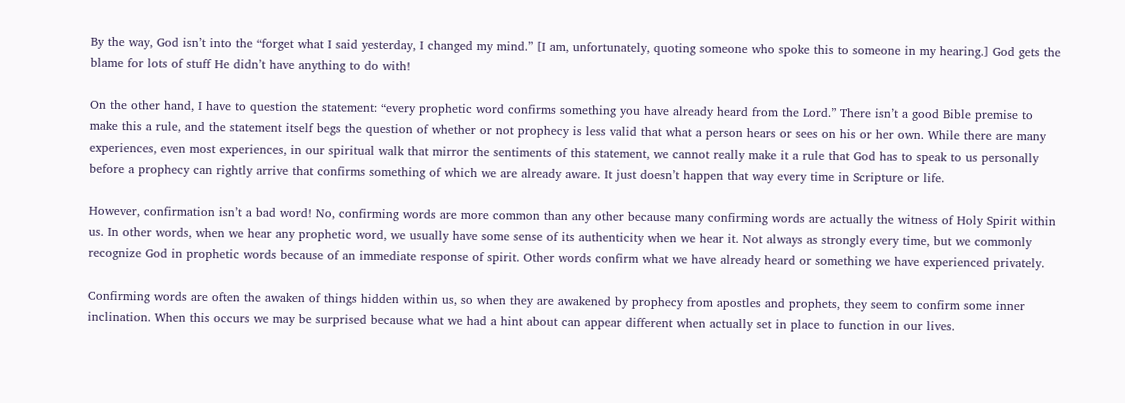By the way, God isn’t into the “forget what I said yesterday, I changed my mind.” [I am, unfortunately, quoting someone who spoke this to someone in my hearing.] God gets the blame for lots of stuff He didn’t have anything to do with!

On the other hand, I have to question the statement: “every prophetic word confirms something you have already heard from the Lord.” There isn’t a good Bible premise to make this a rule, and the statement itself begs the question of whether or not prophecy is less valid that what a person hears or sees on his or her own. While there are many experiences, even most experiences, in our spiritual walk that mirror the sentiments of this statement, we cannot really make it a rule that God has to speak to us personally before a prophecy can rightly arrive that confirms something of which we are already aware. It just doesn’t happen that way every time in Scripture or life.

However, confirmation isn’t a bad word! No, confirming words are more common than any other because many confirming words are actually the witness of Holy Spirit within us. In other words, when we hear any prophetic word, we usually have some sense of its authenticity when we hear it. Not always as strongly every time, but we commonly recognize God in prophetic words because of an immediate response of spirit. Other words confirm what we have already heard or something we have experienced privately.

Confirming words are often the awaken of things hidden within us, so when they are awakened by prophecy from apostles and prophets, they seem to confirm some inner inclination. When this occurs we may be surprised because what we had a hint about can appear different when actually set in place to function in our lives.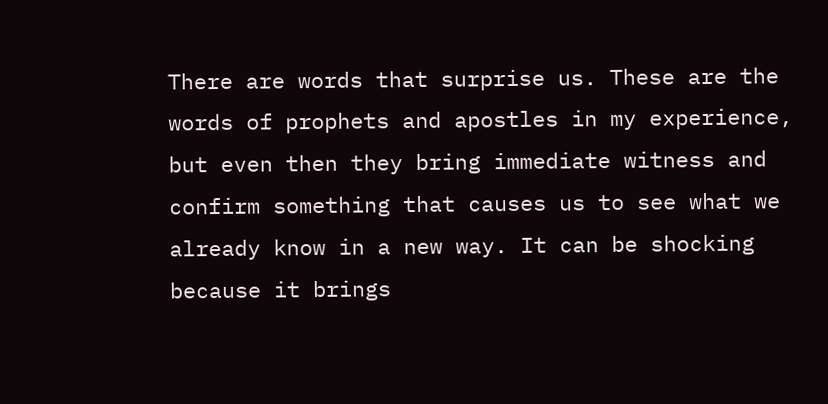There are words that surprise us. These are the words of prophets and apostles in my experience, but even then they bring immediate witness and confirm something that causes us to see what we already know in a new way. It can be shocking because it brings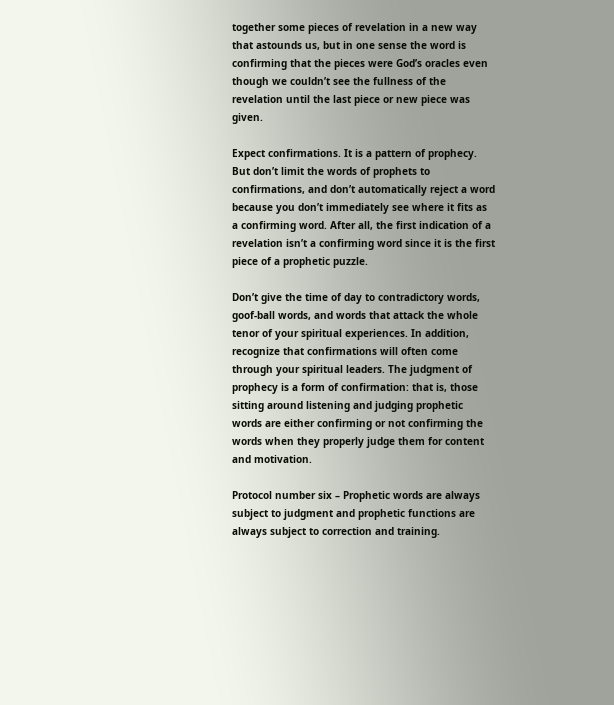together some pieces of revelation in a new way that astounds us, but in one sense the word is confirming that the pieces were God’s oracles even though we couldn’t see the fullness of the revelation until the last piece or new piece was given.

Expect confirmations. It is a pattern of prophecy. But don’t limit the words of prophets to confirmations, and don’t automatically reject a word because you don’t immediately see where it fits as a confirming word. After all, the first indication of a revelation isn’t a confirming word since it is the first piece of a prophetic puzzle.

Don’t give the time of day to contradictory words, goof-ball words, and words that attack the whole tenor of your spiritual experiences. In addition, recognize that confirmations will often come through your spiritual leaders. The judgment of prophecy is a form of confirmation: that is, those sitting around listening and judging prophetic words are either confirming or not confirming the words when they properly judge them for content and motivation.

Protocol number six – Prophetic words are always subject to judgment and prophetic functions are always subject to correction and training.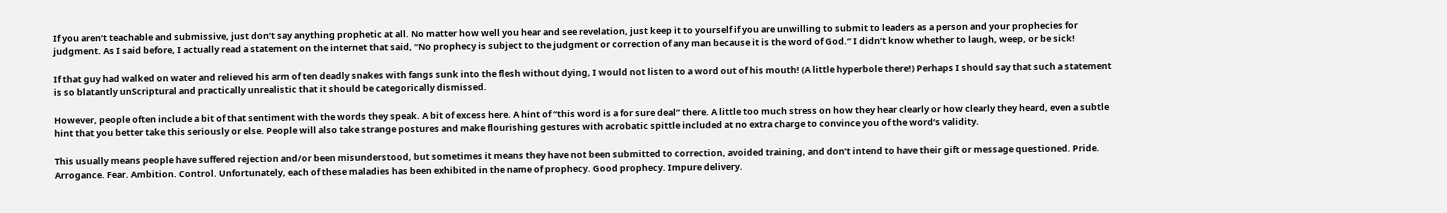If you aren’t teachable and submissive, just don’t say anything prophetic at all. No matter how well you hear and see revelation, just keep it to yourself if you are unwilling to submit to leaders as a person and your prophecies for judgment. As I said before, I actually read a statement on the internet that said, “No prophecy is subject to the judgment or correction of any man because it is the word of God.” I didn’t know whether to laugh, weep, or be sick!

If that guy had walked on water and relieved his arm of ten deadly snakes with fangs sunk into the flesh without dying, I would not listen to a word out of his mouth! (A little hyperbole there!) Perhaps I should say that such a statement is so blatantly unScriptural and practically unrealistic that it should be categorically dismissed.

However, people often include a bit of that sentiment with the words they speak. A bit of excess here. A hint of “this word is a for sure deal” there. A little too much stress on how they hear clearly or how clearly they heard, even a subtle hint that you better take this seriously or else. People will also take strange postures and make flourishing gestures with acrobatic spittle included at no extra charge to convince you of the word’s validity.

This usually means people have suffered rejection and/or been misunderstood, but sometimes it means they have not been submitted to correction, avoided training, and don’t intend to have their gift or message questioned. Pride. Arrogance. Fear. Ambition. Control. Unfortunately, each of these maladies has been exhibited in the name of prophecy. Good prophecy. Impure delivery.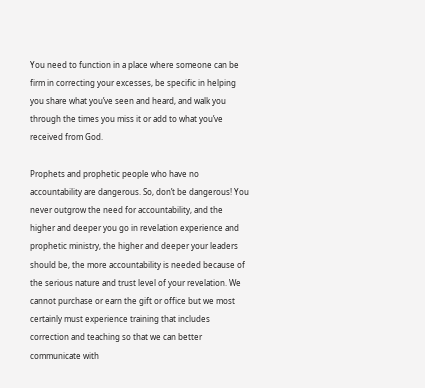You need to function in a place where someone can be firm in correcting your excesses, be specific in helping you share what you’ve seen and heard, and walk you through the times you miss it or add to what you’ve received from God.

Prophets and prophetic people who have no accountability are dangerous. So, don’t be dangerous! You never outgrow the need for accountability, and the higher and deeper you go in revelation experience and prophetic ministry, the higher and deeper your leaders should be, the more accountability is needed because of the serious nature and trust level of your revelation. We cannot purchase or earn the gift or office but we most certainly must experience training that includes correction and teaching so that we can better communicate with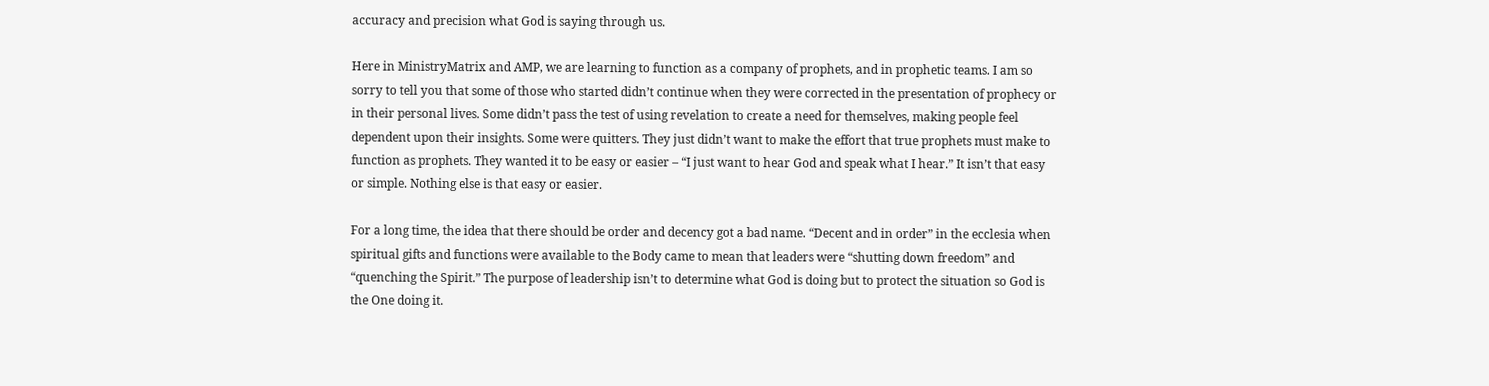accuracy and precision what God is saying through us.

Here in MinistryMatrix and AMP, we are learning to function as a company of prophets, and in prophetic teams. I am so sorry to tell you that some of those who started didn’t continue when they were corrected in the presentation of prophecy or in their personal lives. Some didn’t pass the test of using revelation to create a need for themselves, making people feel dependent upon their insights. Some were quitters. They just didn’t want to make the effort that true prophets must make to function as prophets. They wanted it to be easy or easier – “I just want to hear God and speak what I hear.” It isn’t that easy or simple. Nothing else is that easy or easier.

For a long time, the idea that there should be order and decency got a bad name. “Decent and in order” in the ecclesia when spiritual gifts and functions were available to the Body came to mean that leaders were “shutting down freedom” and “quenching the Spirit.” The purpose of leadership isn’t to determine what God is doing but to protect the situation so God is the One doing it.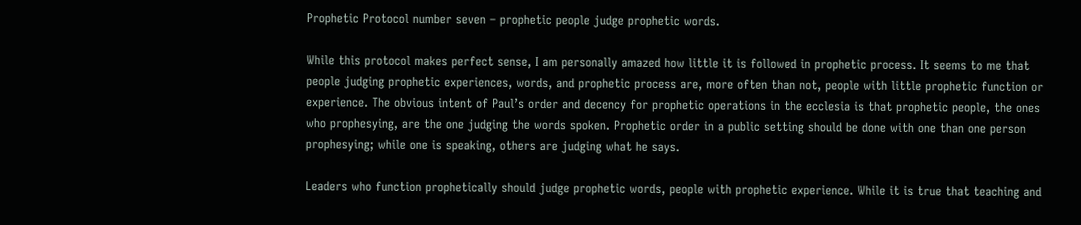Prophetic Protocol number seven – prophetic people judge prophetic words.

While this protocol makes perfect sense, I am personally amazed how little it is followed in prophetic process. It seems to me that people judging prophetic experiences, words, and prophetic process are, more often than not, people with little prophetic function or experience. The obvious intent of Paul’s order and decency for prophetic operations in the ecclesia is that prophetic people, the ones who prophesying, are the one judging the words spoken. Prophetic order in a public setting should be done with one than one person prophesying; while one is speaking, others are judging what he says.

Leaders who function prophetically should judge prophetic words, people with prophetic experience. While it is true that teaching and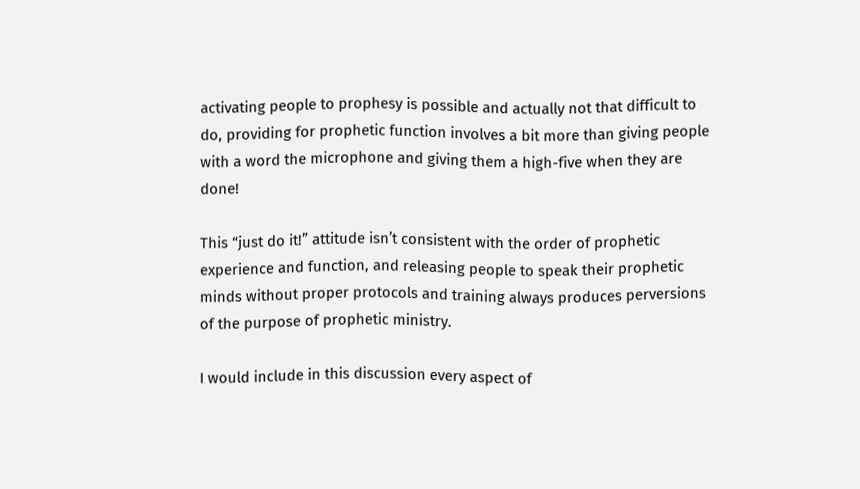activating people to prophesy is possible and actually not that difficult to do, providing for prophetic function involves a bit more than giving people with a word the microphone and giving them a high-five when they are done!

This “just do it!” attitude isn’t consistent with the order of prophetic experience and function, and releasing people to speak their prophetic minds without proper protocols and training always produces perversions of the purpose of prophetic ministry.

I would include in this discussion every aspect of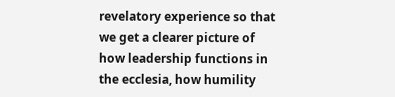revelatory experience so that we get a clearer picture of how leadership functions in the ecclesia, how humility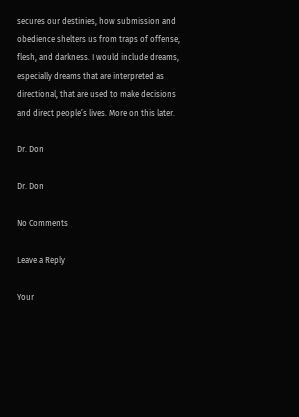secures our destinies, how submission and obedience shelters us from traps of offense, flesh, and darkness. I would include dreams, especially dreams that are interpreted as directional, that are used to make decisions and direct people’s lives. More on this later.

Dr. Don

Dr. Don

No Comments

Leave a Reply

Your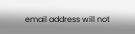email address will not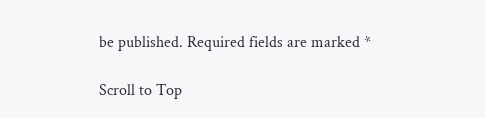be published. Required fields are marked *

Scroll to Top